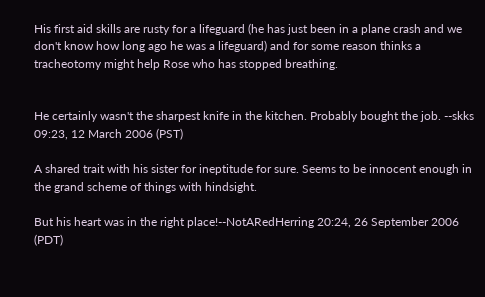His first aid skills are rusty for a lifeguard (he has just been in a plane crash and we don't know how long ago he was a lifeguard) and for some reason thinks a tracheotomy might help Rose who has stopped breathing.


He certainly wasn't the sharpest knife in the kitchen. Probably bought the job. --skks 09:23, 12 March 2006 (PST)

A shared trait with his sister for ineptitude for sure. Seems to be innocent enough in the grand scheme of things with hindsight.

But his heart was in the right place!--NotARedHerring 20:24, 26 September 2006 (PDT)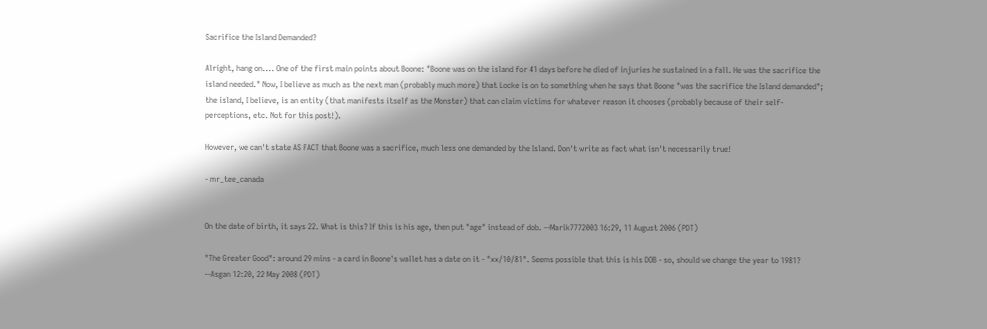Sacrifice the Island Demanded?

Alright, hang on.... One of the first main points about Boone: "Boone was on the island for 41 days before he died of injuries he sustained in a fall. He was the sacrifice the island needed." Now, I believe as much as the next man (probably much more) that Locke is on to something when he says that Boone "was the sacrifice the Island demanded"; the island, I believe, is an entity (that manifests itself as the Monster) that can claim victims for whatever reason it chooses (probably because of their self-perceptions, etc. Not for this post!).

However, we can't state AS FACT that Boone was a sacrifice, much less one demanded by the Island. Don't write as fact what isn't necessarily true!

- mr_tee_canada


On the date of birth, it says 22. What is this? If this is his age, then put "age" instead of dob. --Marik7772003 16:29, 11 August 2006 (PDT)

"The Greater Good": around 29 mins - a card in Boone's wallet has a date on it - "xx/10/81". Seems possible that this is his DOB - so, should we change the year to 1981? --Asgan 12:20, 22 May 2008 (PDT)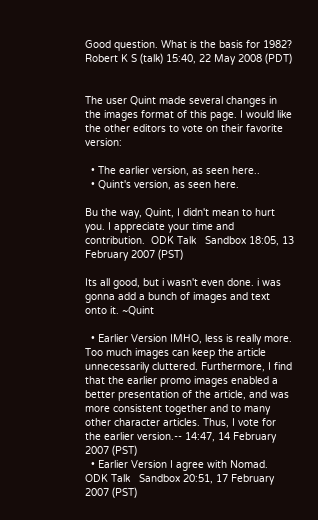Good question. What is the basis for 1982? Robert K S (talk) 15:40, 22 May 2008 (PDT)


The user Quint made several changes in the images format of this page. I would like the other editors to vote on their favorite version:

  • The earlier version, as seen here..
  • Quint's version, as seen here.

Bu the way, Quint, I didn't mean to hurt you. I appreciate your time and contribution.  ODK Talk   Sandbox 18:05, 13 February 2007 (PST)

Its all good, but i wasn't even done. i was gonna add a bunch of images and text onto it. ~Quint

  • Earlier Version IMHO, less is really more. Too much images can keep the article unnecessarily cluttered. Furthermore, I find that the earlier promo images enabled a better presentation of the article, and was more consistent together and to many other character articles. Thus, I vote for the earlier version.-- 14:47, 14 February 2007 (PST)
  • Earlier Version I agree with Nomad.  ODK Talk   Sandbox 20:51, 17 February 2007 (PST)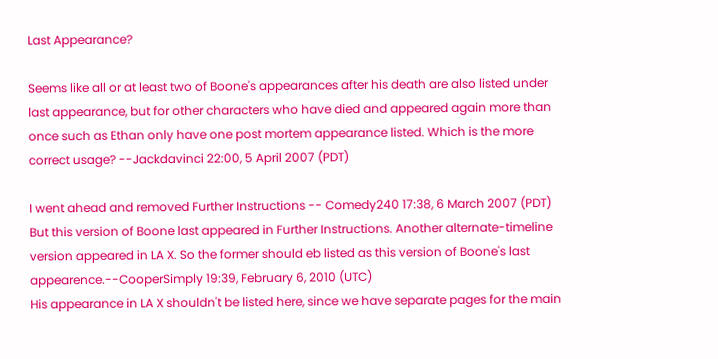Last Appearance?

Seems like all or at least two of Boone's appearances after his death are also listed under last appearance, but for other characters who have died and appeared again more than once such as Ethan only have one post mortem appearance listed. Which is the more correct usage? --Jackdavinci 22:00, 5 April 2007 (PDT)

I went ahead and removed Further Instructions -- Comedy240 17:38, 6 March 2007 (PDT)
But this version of Boone last appeared in Further Instructions. Another alternate-timeline version appeared in LA X. So the former should eb listed as this version of Boone's last appearence.--CooperSimply 19:39, February 6, 2010 (UTC)
His appearance in LA X shouldn't be listed here, since we have separate pages for the main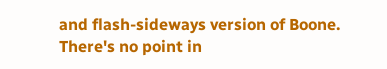and flash-sideways version of Boone. There's no point in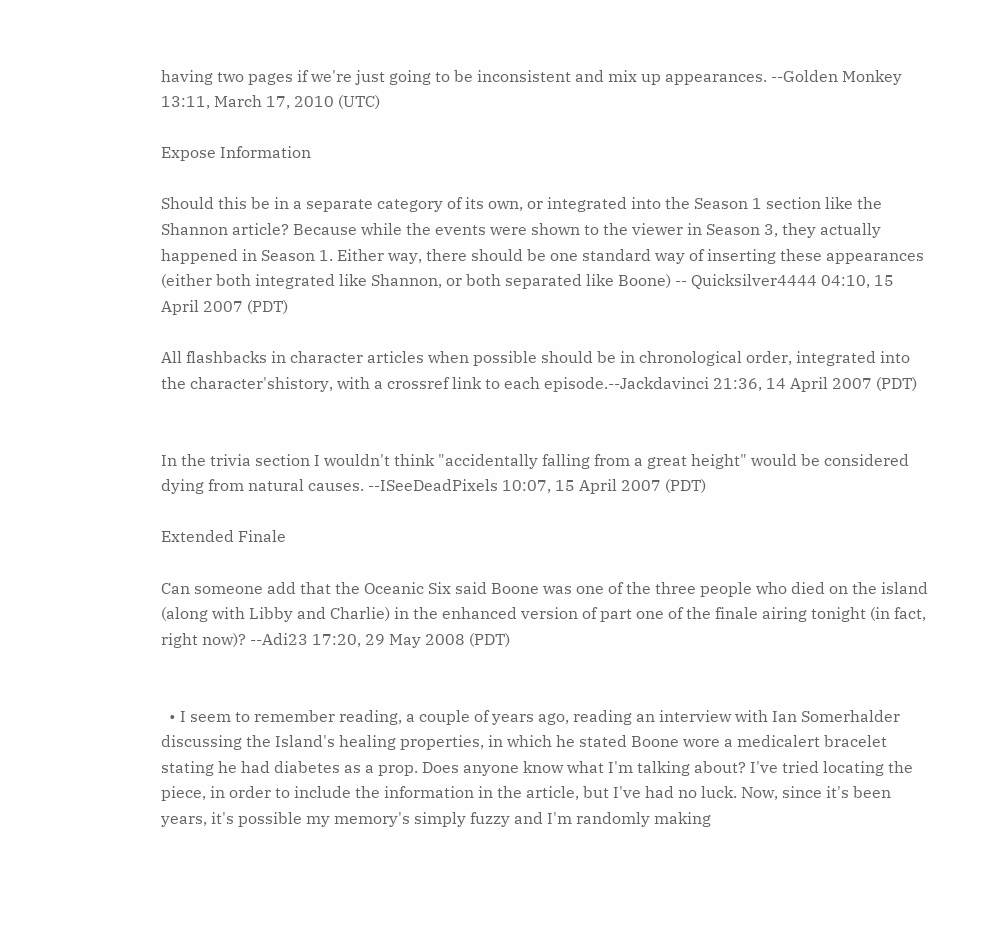having two pages if we're just going to be inconsistent and mix up appearances. --Golden Monkey 13:11, March 17, 2010 (UTC)

Expose Information

Should this be in a separate category of its own, or integrated into the Season 1 section like the Shannon article? Because while the events were shown to the viewer in Season 3, they actually happened in Season 1. Either way, there should be one standard way of inserting these appearances (either both integrated like Shannon, or both separated like Boone) -- Quicksilver4444 04:10, 15 April 2007 (PDT)

All flashbacks in character articles when possible should be in chronological order, integrated into the character'shistory, with a crossref link to each episode.--Jackdavinci 21:36, 14 April 2007 (PDT)


In the trivia section I wouldn't think "accidentally falling from a great height" would be considered dying from natural causes. --ISeeDeadPixels 10:07, 15 April 2007 (PDT)

Extended Finale

Can someone add that the Oceanic Six said Boone was one of the three people who died on the island (along with Libby and Charlie) in the enhanced version of part one of the finale airing tonight (in fact, right now)? --Adi23 17:20, 29 May 2008 (PDT)


  • I seem to remember reading, a couple of years ago, reading an interview with Ian Somerhalder discussing the Island's healing properties, in which he stated Boone wore a medicalert bracelet stating he had diabetes as a prop. Does anyone know what I'm talking about? I've tried locating the piece, in order to include the information in the article, but I've had no luck. Now, since it's been years, it's possible my memory's simply fuzzy and I'm randomly making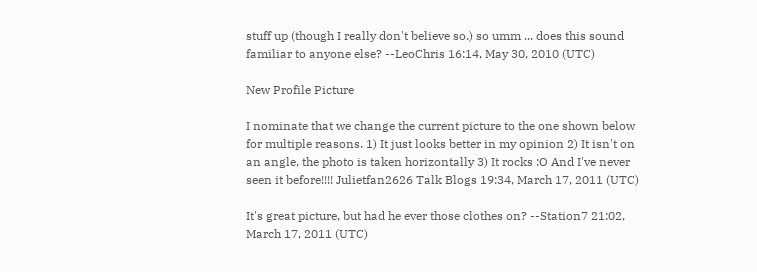stuff up (though I really don't believe so.) so umm ... does this sound familiar to anyone else? --LeoChris 16:14, May 30, 2010 (UTC)

New Profile Picture

I nominate that we change the current picture to the one shown below for multiple reasons. 1) It just looks better in my opinion 2) It isn't on an angle, the photo is taken horizontally 3) It rocks :O And I've never seen it before!!!! Julietfan2626 Talk Blogs 19:34, March 17, 2011 (UTC)

It's great picture, but had he ever those clothes on? --Station7 21:02, March 17, 2011 (UTC)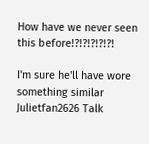How have we never seen this before!?!?!?!?!?!

I'm sure he'll have wore something similar Julietfan2626 Talk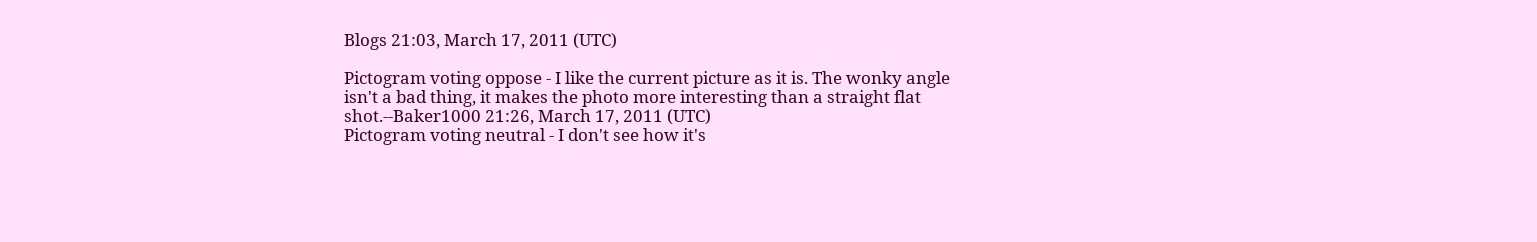Blogs 21:03, March 17, 2011 (UTC)

Pictogram voting oppose - I like the current picture as it is. The wonky angle isn't a bad thing, it makes the photo more interesting than a straight flat shot.--Baker1000 21:26, March 17, 2011 (UTC)
Pictogram voting neutral - I don't see how it's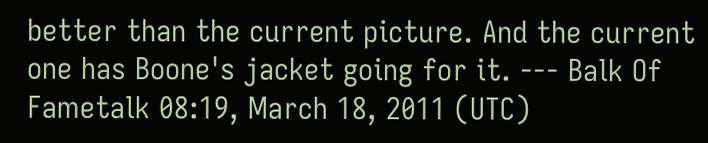better than the current picture. And the current one has Boone's jacket going for it. --- Balk Of Fametalk 08:19, March 18, 2011 (UTC)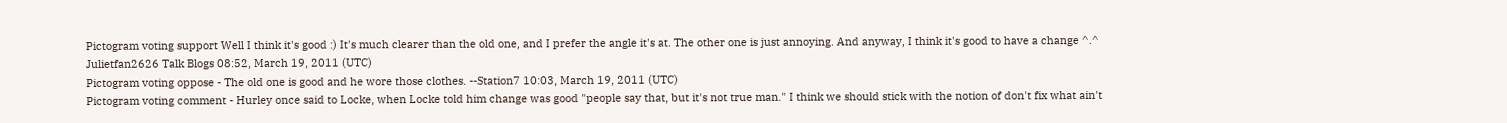Pictogram voting support Well I think it's good :) It's much clearer than the old one, and I prefer the angle it's at. The other one is just annoying. And anyway, I think it's good to have a change ^.^ Julietfan2626 Talk Blogs 08:52, March 19, 2011 (UTC)
Pictogram voting oppose - The old one is good and he wore those clothes. --Station7 10:03, March 19, 2011 (UTC)
Pictogram voting comment - Hurley once said to Locke, when Locke told him change was good "people say that, but it's not true man." I think we should stick with the notion of don't fix what ain't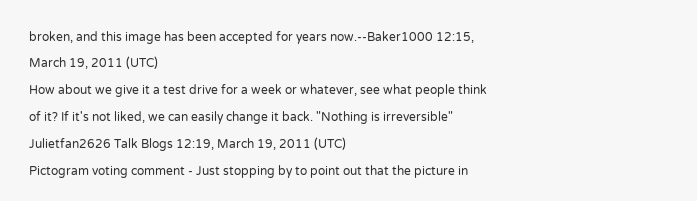broken, and this image has been accepted for years now.--Baker1000 12:15, March 19, 2011 (UTC)
How about we give it a test drive for a week or whatever, see what people think of it? If it's not liked, we can easily change it back. "Nothing is irreversible" Julietfan2626 Talk Blogs 12:19, March 19, 2011 (UTC)
Pictogram voting comment - Just stopping by to point out that the picture in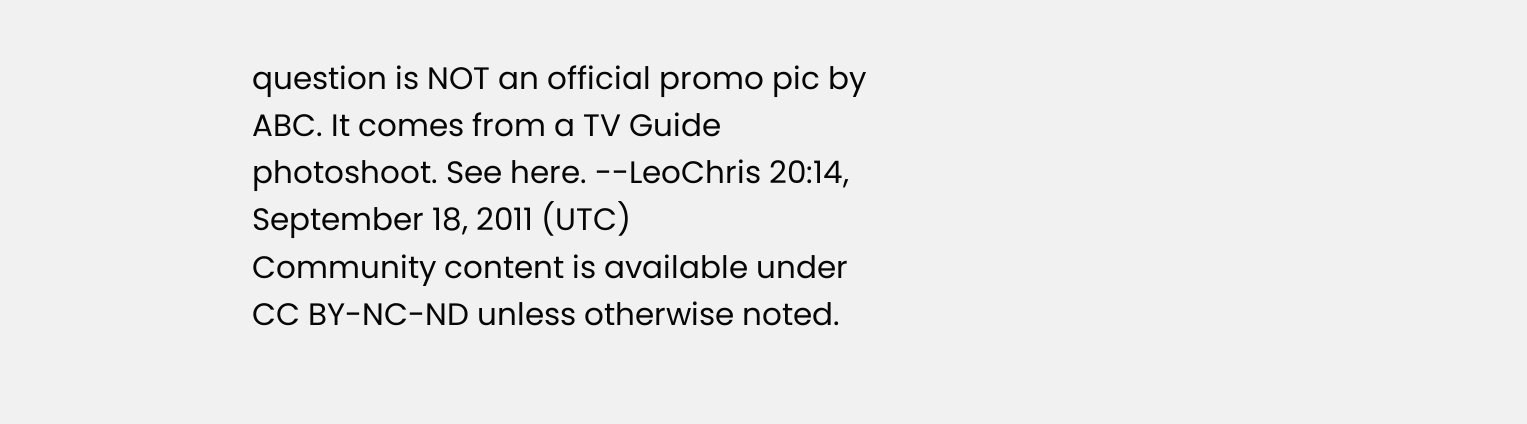question is NOT an official promo pic by ABC. It comes from a TV Guide photoshoot. See here. --LeoChris 20:14, September 18, 2011 (UTC)
Community content is available under CC BY-NC-ND unless otherwise noted.